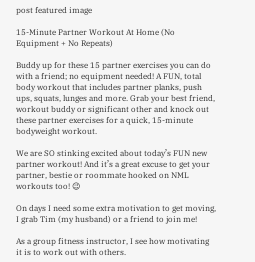post featured image

15-Minute Partner Workout At Home (No Equipment + No Repeats)

Buddy up for these 15 partner exercises you can do with a friend; no equipment needed! A FUN, total body workout that includes partner planks, push ups, squats, lunges and more. Grab your best friend, workout buddy or significant other and knock out these partner exercises for a quick, 15-minute bodyweight workout.

We are SO stinking excited about today’s FUN new partner workout! And it’s a great excuse to get your partner, bestie or roommate hooked on NML workouts too! 😉

On days I need some extra motivation to get moving, I grab Tim (my husband) or a friend to join me!

As a group fitness instructor, I see how motivating it is to work out with others.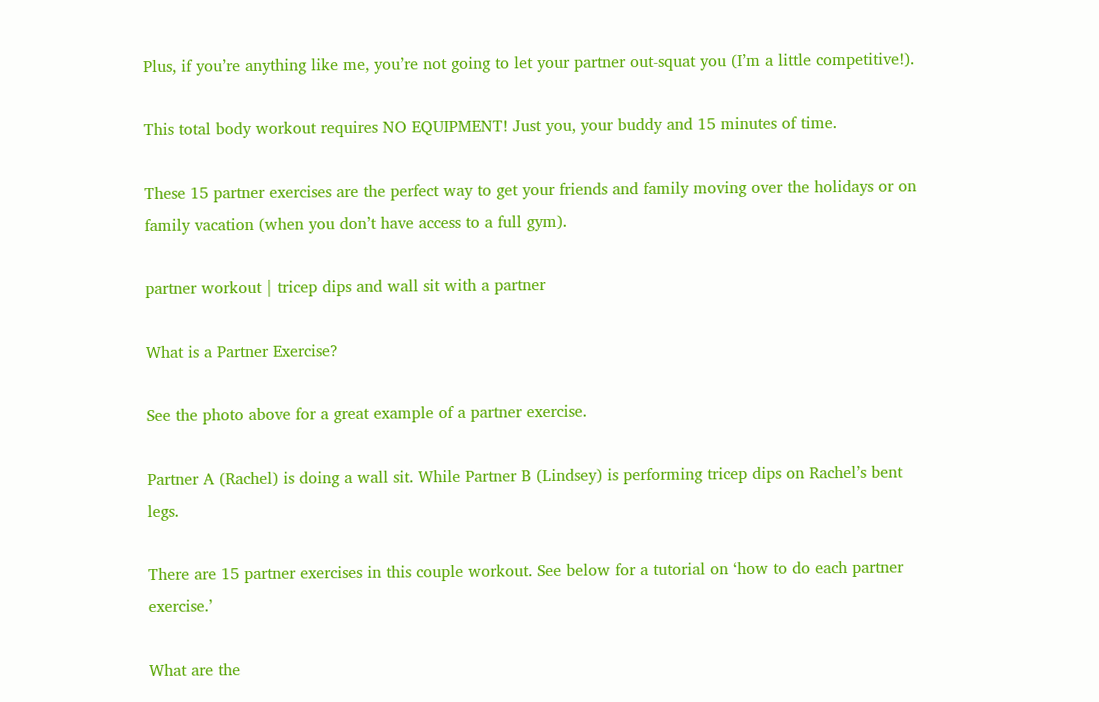Plus, if you’re anything like me, you’re not going to let your partner out-squat you (I’m a little competitive!).

This total body workout requires NO EQUIPMENT! Just you, your buddy and 15 minutes of time.

These 15 partner exercises are the perfect way to get your friends and family moving over the holidays or on family vacation (when you don’t have access to a full gym).

partner workout | tricep dips and wall sit with a partner

What is a Partner Exercise?

See the photo above for a great example of a partner exercise.

Partner A (Rachel) is doing a wall sit. While Partner B (Lindsey) is performing tricep dips on Rachel’s bent legs.

There are 15 partner exercises in this couple workout. See below for a tutorial on ‘how to do each partner exercise.’

What are the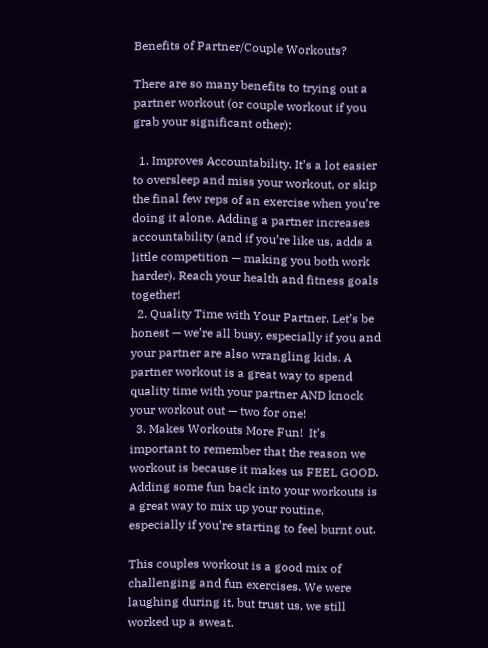Benefits of Partner/Couple Workouts?

There are so many benefits to trying out a partner workout (or couple workout if you grab your significant other):

  1. Improves Accountability. It’s a lot easier to oversleep and miss your workout, or skip the final few reps of an exercise when you’re doing it alone. Adding a partner increases accountability (and if you’re like us, adds a little competition — making you both work harder). Reach your health and fitness goals together!
  2. Quality Time with Your Partner. Let’s be honest — we’re all busy, especially if you and your partner are also wrangling kids. A partner workout is a great way to spend quality time with your partner AND knock your workout out — two for one!
  3. Makes Workouts More Fun!  It’s important to remember that the reason we workout is because it makes us FEEL GOOD. Adding some fun back into your workouts is a great way to mix up your routine, especially if you’re starting to feel burnt out.

This couples workout is a good mix of challenging and fun exercises. We were laughing during it, but trust us, we still worked up a sweat.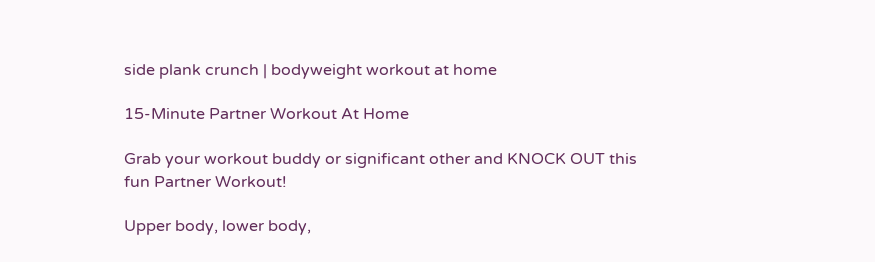side plank crunch | bodyweight workout at home

15-Minute Partner Workout At Home

Grab your workout buddy or significant other and KNOCK OUT this fun Partner Workout!

Upper body, lower body,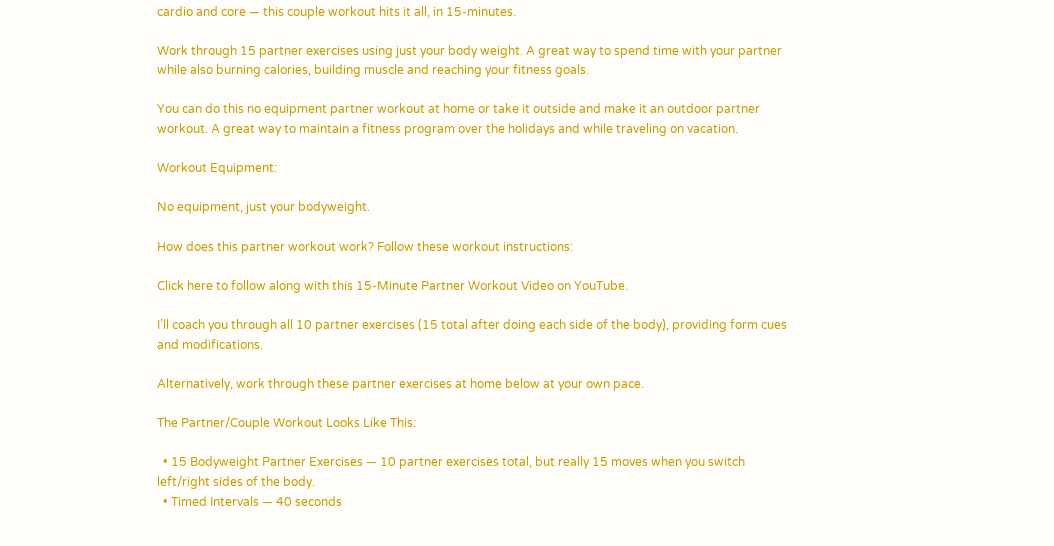cardio and core — this couple workout hits it all, in 15-minutes.

Work through 15 partner exercises using just your body weight. A great way to spend time with your partner while also burning calories, building muscle and reaching your fitness goals.

You can do this no equipment partner workout at home or take it outside and make it an outdoor partner workout. A great way to maintain a fitness program over the holidays and while traveling on vacation.

Workout Equipment:

No equipment, just your bodyweight.

How does this partner workout work? Follow these workout instructions:

Click here to follow along with this 15-Minute Partner Workout Video on YouTube.

I’ll coach you through all 10 partner exercises (15 total after doing each side of the body), providing form cues and modifications.

Alternatively, work through these partner exercises at home below at your own pace.

The Partner/Couple Workout Looks Like This:

  • 15 Bodyweight Partner Exercises — 10 partner exercises total, but really 15 moves when you switch left/right sides of the body.
  • Timed Intervals — 40 seconds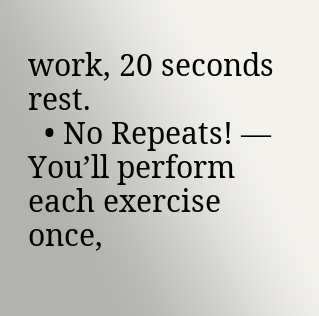work, 20 seconds rest.
  • No Repeats! — You’ll perform each exercise once,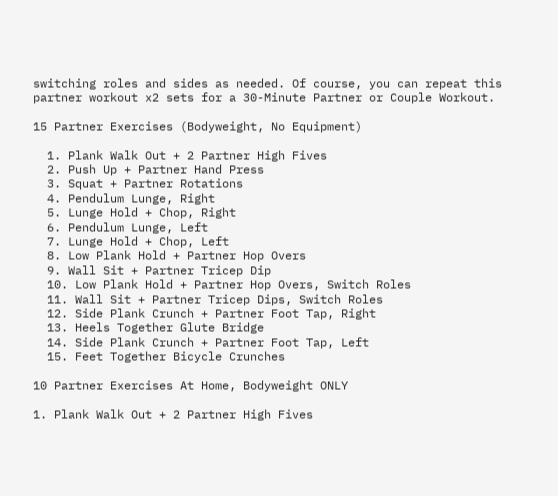switching roles and sides as needed. Of course, you can repeat this partner workout x2 sets for a 30-Minute Partner or Couple Workout.

15 Partner Exercises (Bodyweight, No Equipment)

  1. Plank Walk Out + 2 Partner High Fives
  2. Push Up + Partner Hand Press
  3. Squat + Partner Rotations
  4. Pendulum Lunge, Right
  5. Lunge Hold + Chop, Right
  6. Pendulum Lunge, Left
  7. Lunge Hold + Chop, Left
  8. Low Plank Hold + Partner Hop Overs
  9. Wall Sit + Partner Tricep Dip
  10. Low Plank Hold + Partner Hop Overs, Switch Roles
  11. Wall Sit + Partner Tricep Dips, Switch Roles
  12. Side Plank Crunch + Partner Foot Tap, Right
  13. Heels Together Glute Bridge
  14. Side Plank Crunch + Partner Foot Tap, Left
  15. Feet Together Bicycle Crunches

10 Partner Exercises At Home, Bodyweight ONLY

1. Plank Walk Out + 2 Partner High Fives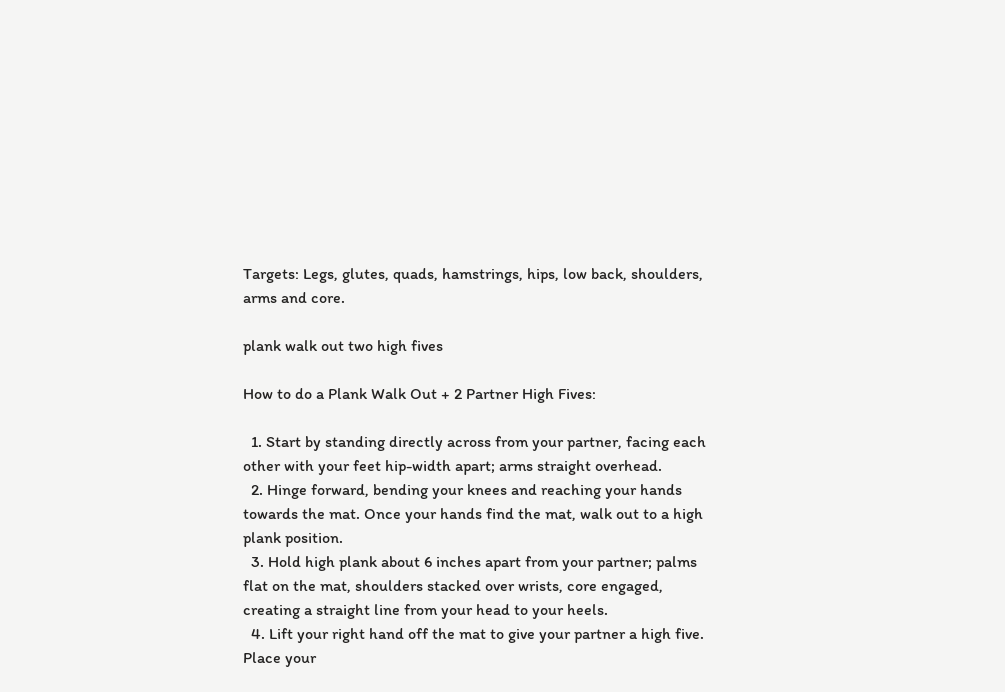Targets: Legs, glutes, quads, hamstrings, hips, low back, shoulders, arms and core.

plank walk out two high fives

How to do a Plank Walk Out + 2 Partner High Fives:

  1. Start by standing directly across from your partner, facing each other with your feet hip-width apart; arms straight overhead.
  2. Hinge forward, bending your knees and reaching your hands towards the mat. Once your hands find the mat, walk out to a high plank position.
  3. Hold high plank about 6 inches apart from your partner; palms flat on the mat, shoulders stacked over wrists, core engaged, creating a straight line from your head to your heels.
  4. Lift your right hand off the mat to give your partner a high five. Place your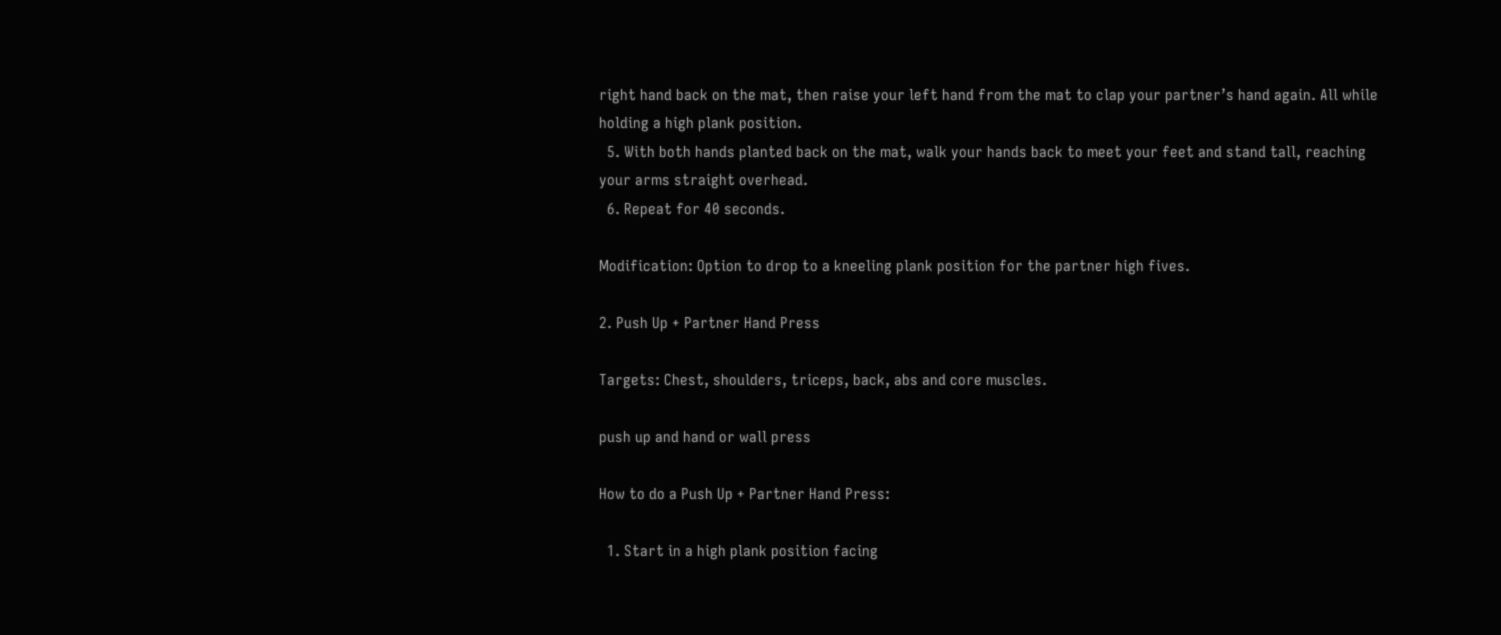right hand back on the mat, then raise your left hand from the mat to clap your partner’s hand again. All while holding a high plank position.
  5. With both hands planted back on the mat, walk your hands back to meet your feet and stand tall, reaching your arms straight overhead.
  6. Repeat for 40 seconds.

Modification: Option to drop to a kneeling plank position for the partner high fives.

2. Push Up + Partner Hand Press

Targets: Chest, shoulders, triceps, back, abs and core muscles.

push up and hand or wall press

How to do a Push Up + Partner Hand Press:

  1. Start in a high plank position facing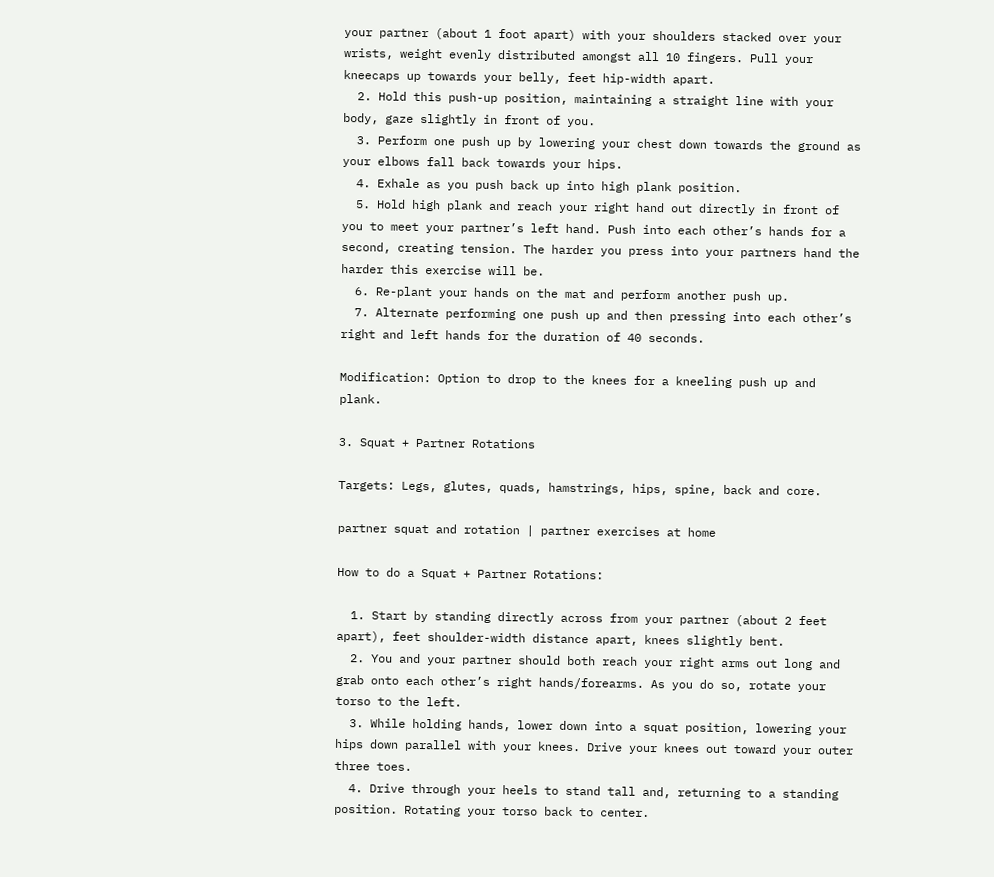your partner (about 1 foot apart) with your shoulders stacked over your wrists, weight evenly distributed amongst all 10 fingers. Pull your kneecaps up towards your belly, feet hip-width apart.
  2. Hold this push-up position, maintaining a straight line with your body, gaze slightly in front of you.
  3. Perform one push up by lowering your chest down towards the ground as your elbows fall back towards your hips.
  4. Exhale as you push back up into high plank position.
  5. Hold high plank and reach your right hand out directly in front of you to meet your partner’s left hand. Push into each other’s hands for a second, creating tension. The harder you press into your partners hand the harder this exercise will be.
  6. Re-plant your hands on the mat and perform another push up.
  7. Alternate performing one push up and then pressing into each other’s right and left hands for the duration of 40 seconds.

Modification: Option to drop to the knees for a kneeling push up and plank.

3. Squat + Partner Rotations

Targets: Legs, glutes, quads, hamstrings, hips, spine, back and core.

partner squat and rotation | partner exercises at home

How to do a Squat + Partner Rotations:

  1. Start by standing directly across from your partner (about 2 feet apart), feet shoulder-width distance apart, knees slightly bent.
  2. You and your partner should both reach your right arms out long and grab onto each other’s right hands/forearms. As you do so, rotate your torso to the left.
  3. While holding hands, lower down into a squat position, lowering your hips down parallel with your knees. Drive your knees out toward your outer three toes.
  4. Drive through your heels to stand tall and, returning to a standing position. Rotating your torso back to center.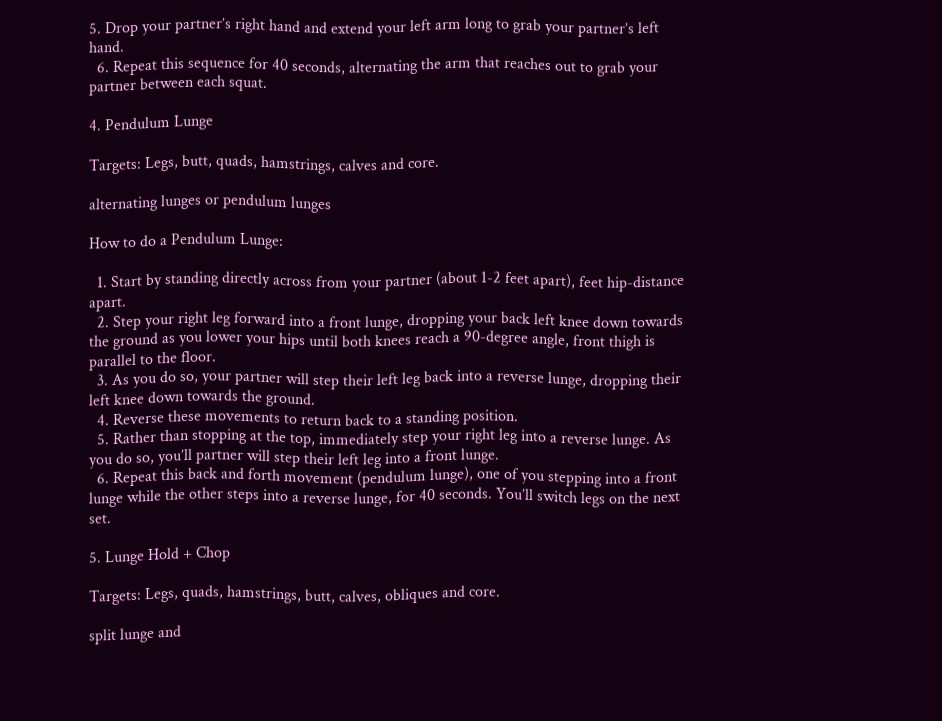5. Drop your partner’s right hand and extend your left arm long to grab your partner’s left hand.
  6. Repeat this sequence for 40 seconds, alternating the arm that reaches out to grab your partner between each squat.

4. Pendulum Lunge

Targets: Legs, butt, quads, hamstrings, calves and core.

alternating lunges or pendulum lunges

How to do a Pendulum Lunge:

  1. Start by standing directly across from your partner (about 1-2 feet apart), feet hip-distance apart.
  2. Step your right leg forward into a front lunge, dropping your back left knee down towards the ground as you lower your hips until both knees reach a 90-degree angle, front thigh is parallel to the floor.
  3. As you do so, your partner will step their left leg back into a reverse lunge, dropping their left knee down towards the ground.
  4. Reverse these movements to return back to a standing position.
  5. Rather than stopping at the top, immediately step your right leg into a reverse lunge. As you do so, you’ll partner will step their left leg into a front lunge.
  6. Repeat this back and forth movement (pendulum lunge), one of you stepping into a front lunge while the other steps into a reverse lunge, for 40 seconds. You’ll switch legs on the next set.

5. Lunge Hold + Chop

Targets: Legs, quads, hamstrings, butt, calves, obliques and core.

split lunge and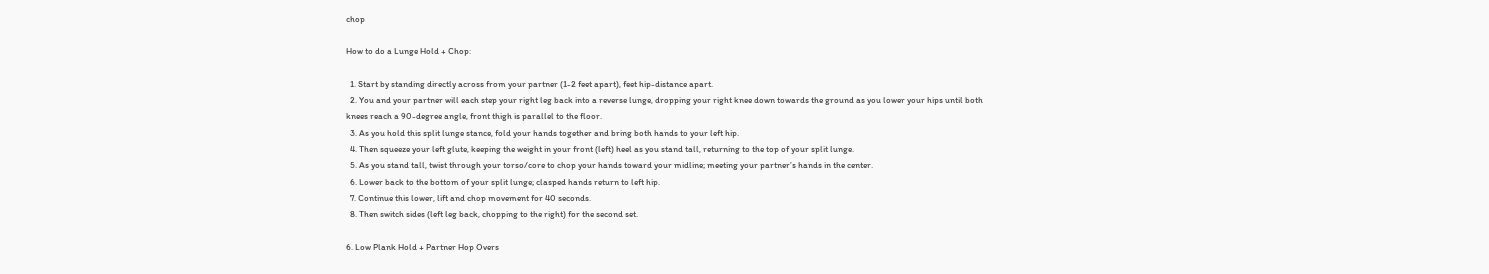chop

How to do a Lunge Hold + Chop:

  1. Start by standing directly across from your partner (1-2 feet apart), feet hip-distance apart.
  2. You and your partner will each step your right leg back into a reverse lunge, dropping your right knee down towards the ground as you lower your hips until both knees reach a 90-degree angle, front thigh is parallel to the floor.
  3. As you hold this split lunge stance, fold your hands together and bring both hands to your left hip.
  4. Then squeeze your left glute, keeping the weight in your front (left) heel as you stand tall, returning to the top of your split lunge.
  5. As you stand tall, twist through your torso/core to chop your hands toward your midline; meeting your partner’s hands in the center.
  6. Lower back to the bottom of your split lunge; clasped hands return to left hip.
  7. Continue this lower, lift and chop movement for 40 seconds.
  8. Then switch sides (left leg back, chopping to the right) for the second set.

6. Low Plank Hold + Partner Hop Overs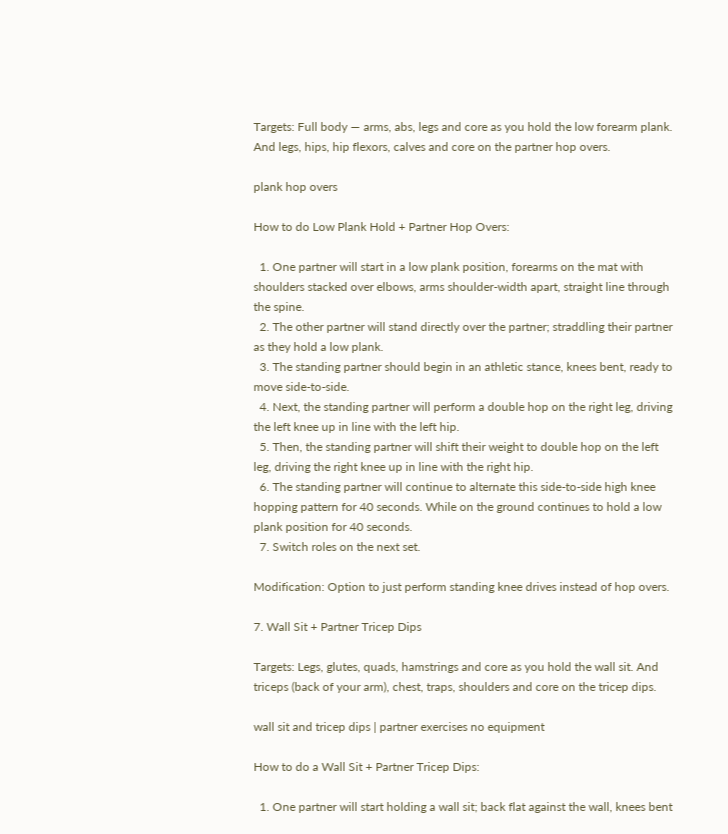Targets: Full body — arms, abs, legs and core as you hold the low forearm plank. And legs, hips, hip flexors, calves and core on the partner hop overs.

plank hop overs

How to do Low Plank Hold + Partner Hop Overs:

  1. One partner will start in a low plank position, forearms on the mat with shoulders stacked over elbows, arms shoulder-width apart, straight line through the spine.
  2. The other partner will stand directly over the partner; straddling their partner as they hold a low plank.
  3. The standing partner should begin in an athletic stance, knees bent, ready to move side-to-side.
  4. Next, the standing partner will perform a double hop on the right leg, driving the left knee up in line with the left hip.
  5. Then, the standing partner will shift their weight to double hop on the left leg, driving the right knee up in line with the right hip.
  6. The standing partner will continue to alternate this side-to-side high knee hopping pattern for 40 seconds. While on the ground continues to hold a low plank position for 40 seconds.
  7. Switch roles on the next set.

Modification: Option to just perform standing knee drives instead of hop overs.

7. Wall Sit + Partner Tricep Dips

Targets: Legs, glutes, quads, hamstrings and core as you hold the wall sit. And triceps (back of your arm), chest, traps, shoulders and core on the tricep dips.

wall sit and tricep dips | partner exercises no equipment

How to do a Wall Sit + Partner Tricep Dips:

  1. One partner will start holding a wall sit; back flat against the wall, knees bent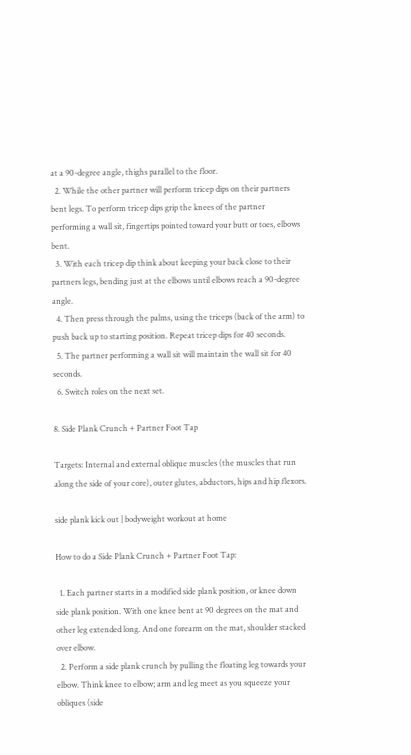at a 90-degree angle, thighs parallel to the floor.
  2. While the other partner will perform tricep dips on their partners bent legs. To perform tricep dips grip the knees of the partner performing a wall sit, fingertips pointed toward your butt or toes, elbows bent.
  3. With each tricep dip think about keeping your back close to their partners legs, bending just at the elbows until elbows reach a 90-degree angle.
  4. Then press through the palms, using the triceps (back of the arm) to push back up to starting position. Repeat tricep dips for 40 seconds.
  5. The partner performing a wall sit will maintain the wall sit for 40 seconds.
  6. Switch roles on the next set.

8. Side Plank Crunch + Partner Foot Tap

Targets: Internal and external oblique muscles (the muscles that run along the side of your core), outer glutes, abductors, hips and hip flexors.

side plank kick out | bodyweight workout at home

How to do a Side Plank Crunch + Partner Foot Tap:

  1. Each partner starts in a modified side plank position, or knee down side plank position. With one knee bent at 90 degrees on the mat and other leg extended long. And one forearm on the mat, shoulder stacked over elbow.
  2. Perform a side plank crunch by pulling the floating leg towards your elbow. Think knee to elbow; arm and leg meet as you squeeze your obliques (side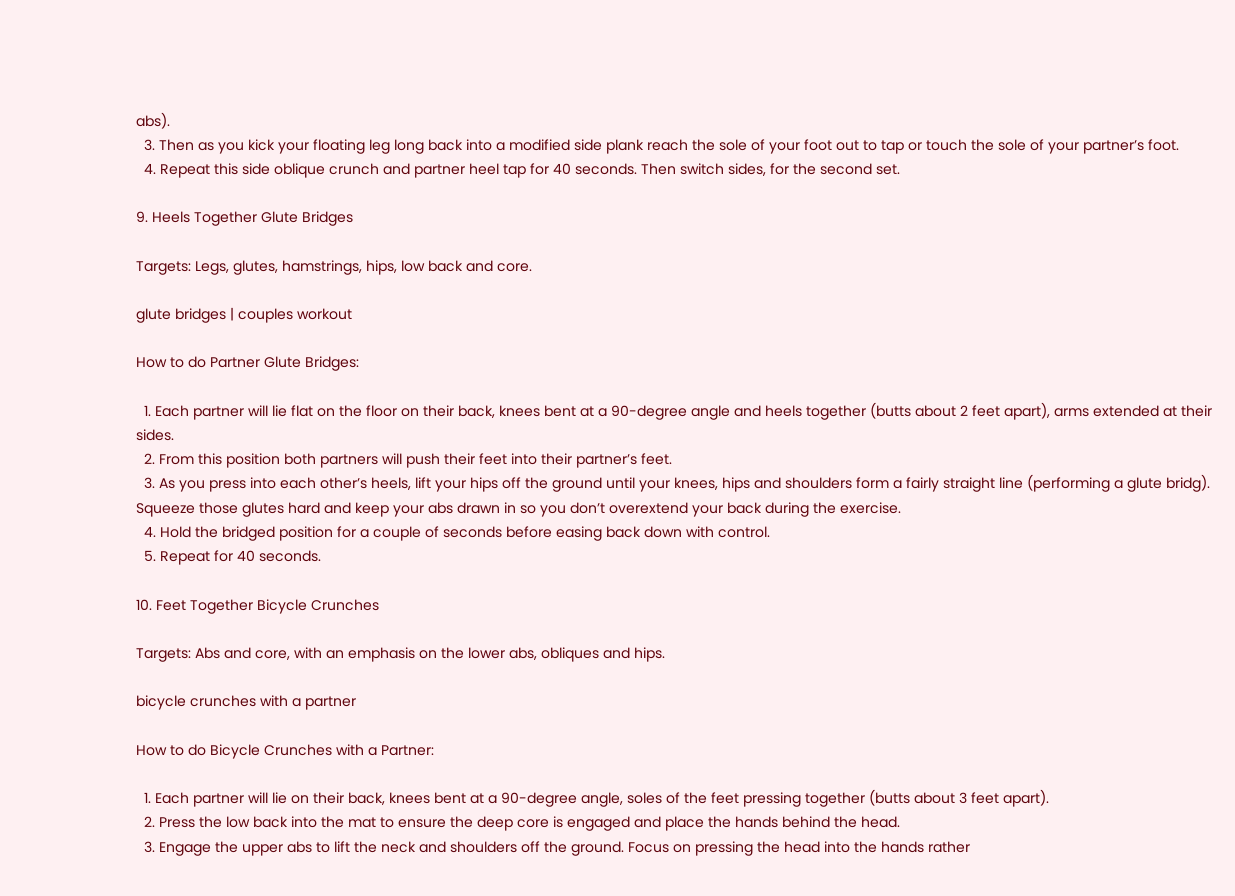abs).
  3. Then as you kick your floating leg long back into a modified side plank reach the sole of your foot out to tap or touch the sole of your partner’s foot.
  4. Repeat this side oblique crunch and partner heel tap for 40 seconds. Then switch sides, for the second set.

9. Heels Together Glute Bridges

Targets: Legs, glutes, hamstrings, hips, low back and core.

glute bridges | couples workout

How to do Partner Glute Bridges:

  1. Each partner will lie flat on the floor on their back, knees bent at a 90-degree angle and heels together (butts about 2 feet apart), arms extended at their sides.
  2. From this position both partners will push their feet into their partner’s feet.
  3. As you press into each other’s heels, lift your hips off the ground until your knees, hips and shoulders form a fairly straight line (performing a glute bridg). Squeeze those glutes hard and keep your abs drawn in so you don’t overextend your back during the exercise.
  4. Hold the bridged position for a couple of seconds before easing back down with control.
  5. Repeat for 40 seconds.

10. Feet Together Bicycle Crunches

Targets: Abs and core, with an emphasis on the lower abs, obliques and hips.

bicycle crunches with a partner

How to do Bicycle Crunches with a Partner:

  1. Each partner will lie on their back, knees bent at a 90-degree angle, soles of the feet pressing together (butts about 3 feet apart).
  2. Press the low back into the mat to ensure the deep core is engaged and place the hands behind the head.
  3. Engage the upper abs to lift the neck and shoulders off the ground. Focus on pressing the head into the hands rather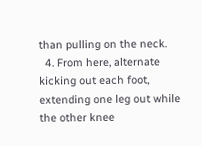than pulling on the neck.
  4. From here, alternate kicking out each foot, extending one leg out while the other knee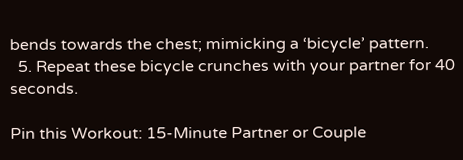bends towards the chest; mimicking a ‘bicycle’ pattern.
  5. Repeat these bicycle crunches with your partner for 40 seconds.

Pin this Workout: 15-Minute Partner or Couple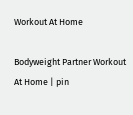Workout At Home

Bodyweight Partner Workout At Home | pin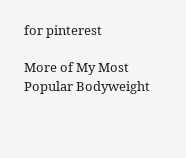for pinterest

More of My Most Popular Bodyweight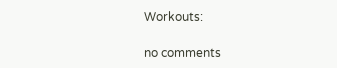Workouts:

no comments